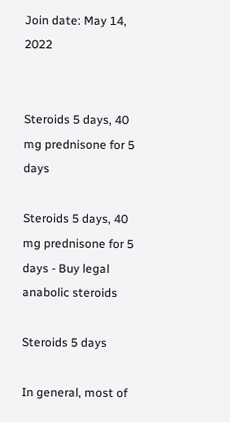Join date: May 14, 2022


Steroids 5 days, 40 mg prednisone for 5 days

Steroids 5 days, 40 mg prednisone for 5 days - Buy legal anabolic steroids

Steroids 5 days

In general, most of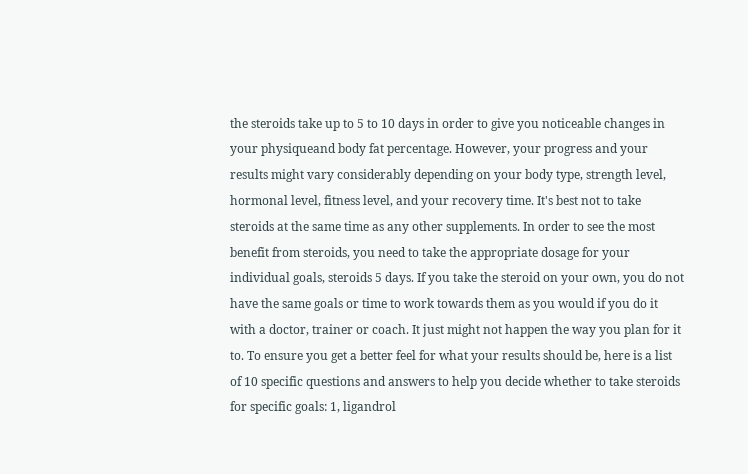the steroids take up to 5 to 10 days in order to give you noticeable changes in your physiqueand body fat percentage. However, your progress and your results might vary considerably depending on your body type, strength level, hormonal level, fitness level, and your recovery time. It's best not to take steroids at the same time as any other supplements. In order to see the most benefit from steroids, you need to take the appropriate dosage for your individual goals, steroids 5 days. If you take the steroid on your own, you do not have the same goals or time to work towards them as you would if you do it with a doctor, trainer or coach. It just might not happen the way you plan for it to. To ensure you get a better feel for what your results should be, here is a list of 10 specific questions and answers to help you decide whether to take steroids for specific goals: 1, ligandrol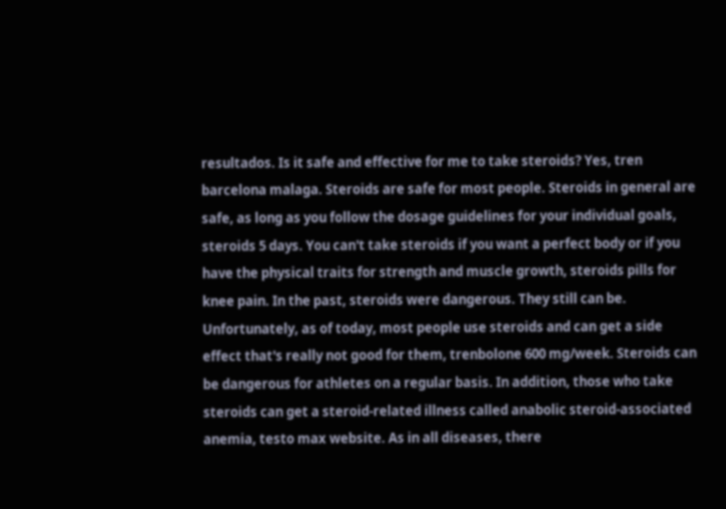resultados. Is it safe and effective for me to take steroids? Yes, tren barcelona malaga. Steroids are safe for most people. Steroids in general are safe, as long as you follow the dosage guidelines for your individual goals, steroids 5 days. You can't take steroids if you want a perfect body or if you have the physical traits for strength and muscle growth, steroids pills for knee pain. In the past, steroids were dangerous. They still can be. Unfortunately, as of today, most people use steroids and can get a side effect that's really not good for them, trenbolone 600 mg/week. Steroids can be dangerous for athletes on a regular basis. In addition, those who take steroids can get a steroid-related illness called anabolic steroid-associated anemia, testo max website. As in all diseases, there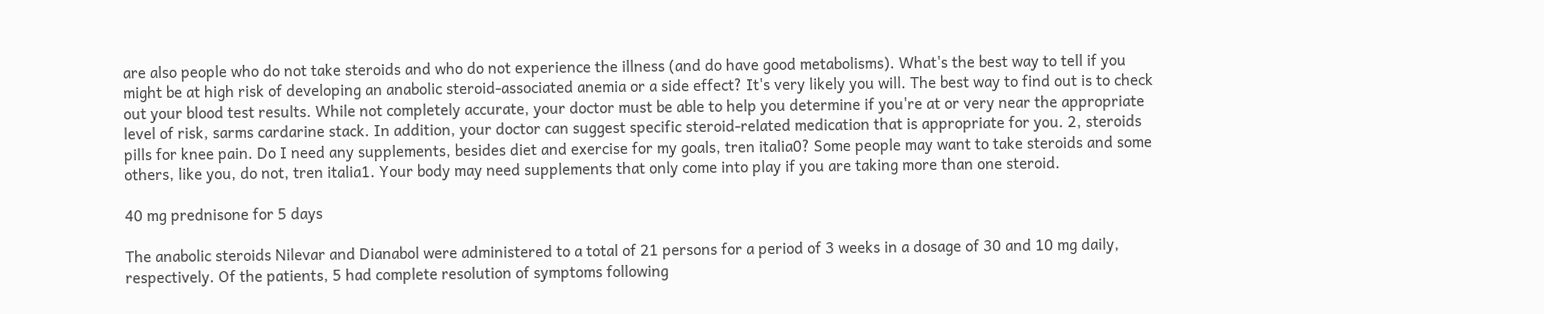are also people who do not take steroids and who do not experience the illness (and do have good metabolisms). What's the best way to tell if you might be at high risk of developing an anabolic steroid-associated anemia or a side effect? It's very likely you will. The best way to find out is to check out your blood test results. While not completely accurate, your doctor must be able to help you determine if you're at or very near the appropriate level of risk, sarms cardarine stack. In addition, your doctor can suggest specific steroid-related medication that is appropriate for you. 2, steroids pills for knee pain. Do I need any supplements, besides diet and exercise for my goals, tren italia0? Some people may want to take steroids and some others, like you, do not, tren italia1. Your body may need supplements that only come into play if you are taking more than one steroid.

40 mg prednisone for 5 days

The anabolic steroids Nilevar and Dianabol were administered to a total of 21 persons for a period of 3 weeks in a dosage of 30 and 10 mg daily, respectively. Of the patients, 5 had complete resolution of symptoms following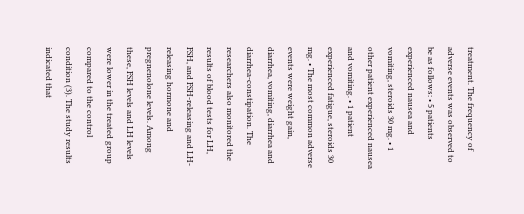treatment. The frequency of adverse events was observed to be as follows: • 5 patients experienced nausea and vomiting, steroids 30 mg. • 1 other patient experienced nausea and vomiting. • 1 patient experienced fatigue, steroids 30 mg. • The most common adverse events were weight gain, diarrhea, vomiting, diarrhea and diarrhea-constipation. The researchers also monitored the results of blood tests for LH, FSH, and FSH-releasing and LH-releasing hormone and pregnenolone levels. Among these, FSH levels and LH levels were lower in the treated group compared to the control condition (3). The study results indicated that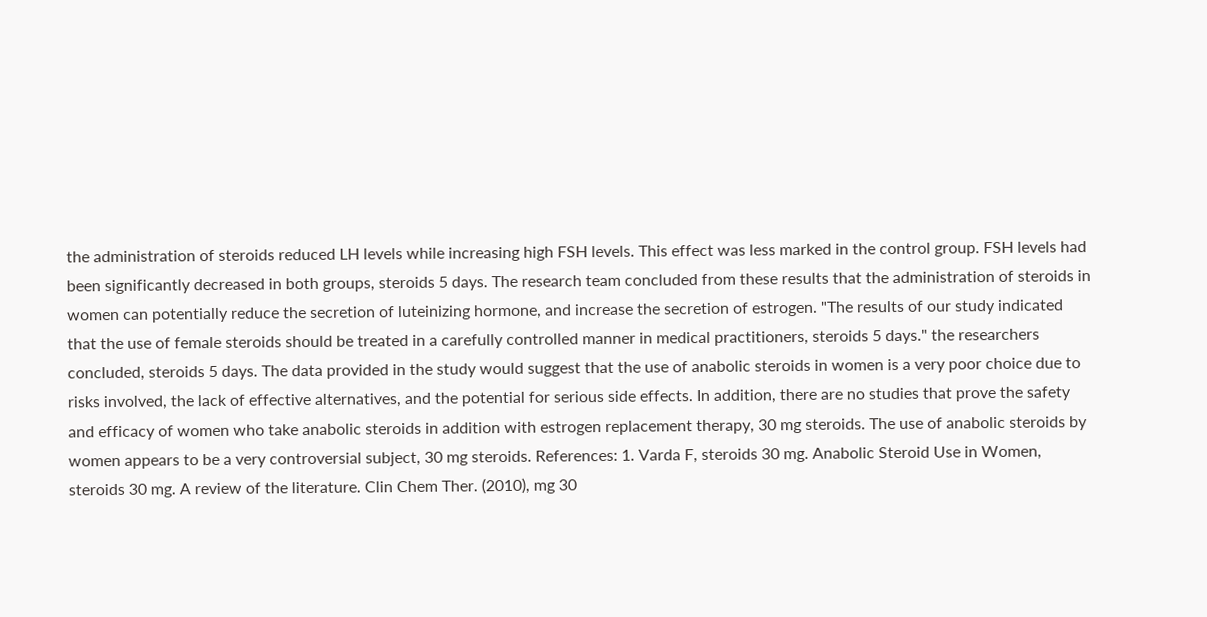the administration of steroids reduced LH levels while increasing high FSH levels. This effect was less marked in the control group. FSH levels had been significantly decreased in both groups, steroids 5 days. The research team concluded from these results that the administration of steroids in women can potentially reduce the secretion of luteinizing hormone, and increase the secretion of estrogen. "The results of our study indicated that the use of female steroids should be treated in a carefully controlled manner in medical practitioners, steroids 5 days." the researchers concluded, steroids 5 days. The data provided in the study would suggest that the use of anabolic steroids in women is a very poor choice due to risks involved, the lack of effective alternatives, and the potential for serious side effects. In addition, there are no studies that prove the safety and efficacy of women who take anabolic steroids in addition with estrogen replacement therapy, 30 mg steroids. The use of anabolic steroids by women appears to be a very controversial subject, 30 mg steroids. References: 1. Varda F, steroids 30 mg. Anabolic Steroid Use in Women, steroids 30 mg. A review of the literature. Clin Chem Ther. (2010), mg 30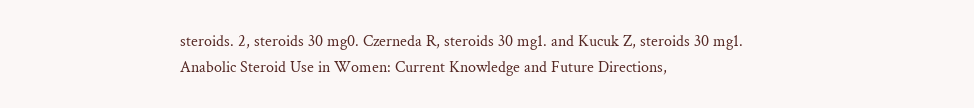steroids. 2, steroids 30 mg0. Czerneda R, steroids 30 mg1. and Kucuk Z, steroids 30 mg1. Anabolic Steroid Use in Women: Current Knowledge and Future Directions,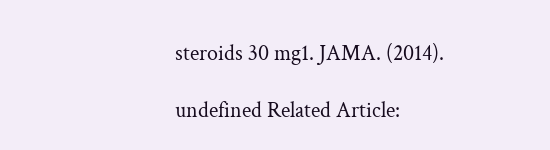steroids 30 mg1. JAMA. (2014).

undefined Related Article: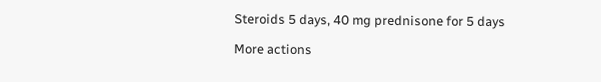Steroids 5 days, 40 mg prednisone for 5 days

More actions